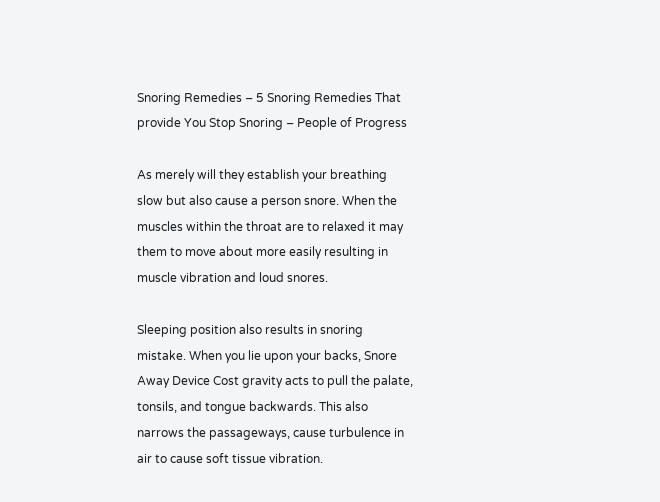Snoring Remedies – 5 Snoring Remedies That provide You Stop Snoring – People of Progress

As merely will they establish your breathing slow but also cause a person snore. When the muscles within the throat are to relaxed it may them to move about more easily resulting in muscle vibration and loud snores.

Sleeping position also results in snoring mistake. When you lie upon your backs, Snore Away Device Cost gravity acts to pull the palate, tonsils, and tongue backwards. This also narrows the passageways, cause turbulence in air to cause soft tissue vibration.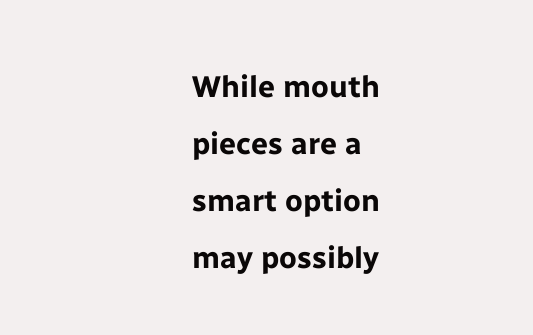While mouth pieces are a smart option may possibly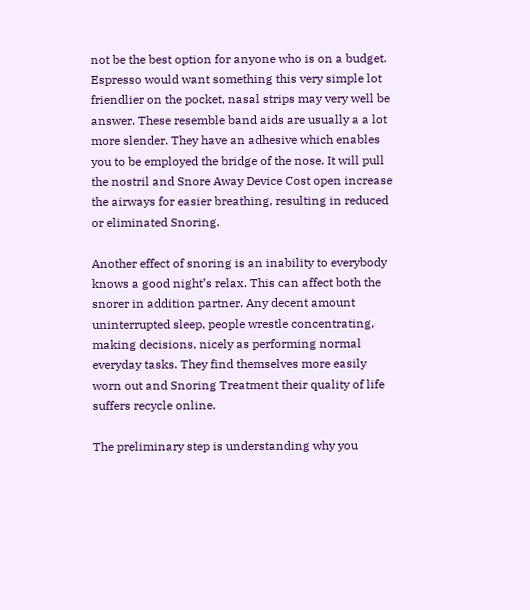not be the best option for anyone who is on a budget. Espresso would want something this very simple lot friendlier on the pocket, nasal strips may very well be answer. These resemble band aids are usually a a lot more slender. They have an adhesive which enables you to be employed the bridge of the nose. It will pull the nostril and Snore Away Device Cost open increase the airways for easier breathing, resulting in reduced or eliminated Snoring.

Another effect of snoring is an inability to everybody knows a good night’s relax. This can affect both the snorer in addition partner. Any decent amount uninterrupted sleep, people wrestle concentrating, making decisions, nicely as performing normal everyday tasks. They find themselves more easily worn out and Snoring Treatment their quality of life suffers recycle online.

The preliminary step is understanding why you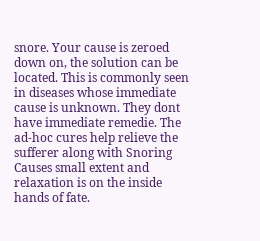snore. Your cause is zeroed down on, the solution can be located. This is commonly seen in diseases whose immediate cause is unknown. They dont have immediate remedie. The ad-hoc cures help relieve the sufferer along with Snoring Causes small extent and relaxation is on the inside hands of fate.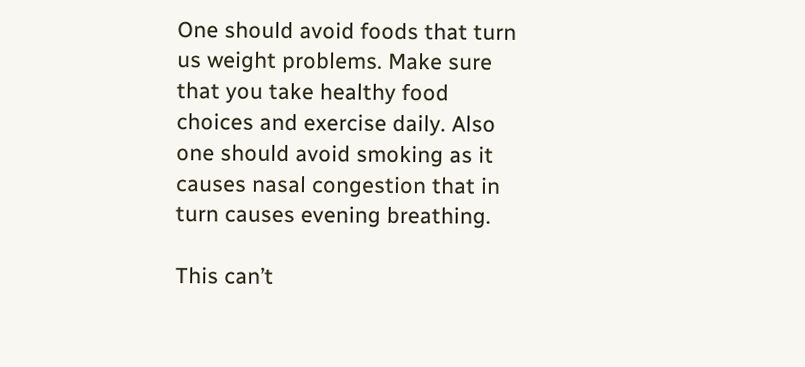One should avoid foods that turn us weight problems. Make sure that you take healthy food choices and exercise daily. Also one should avoid smoking as it causes nasal congestion that in turn causes evening breathing.

This can’t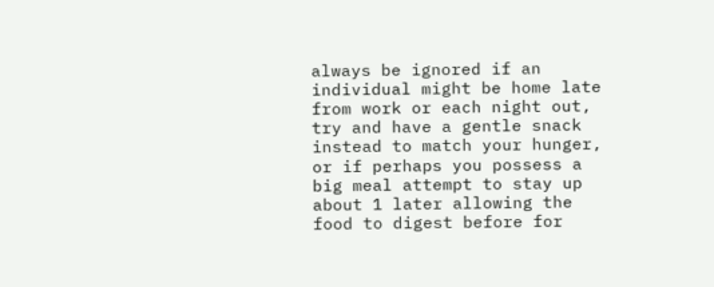always be ignored if an individual might be home late from work or each night out, try and have a gentle snack instead to match your hunger, or if perhaps you possess a big meal attempt to stay up about 1 later allowing the food to digest before for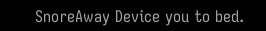SnoreAway Device you to bed.